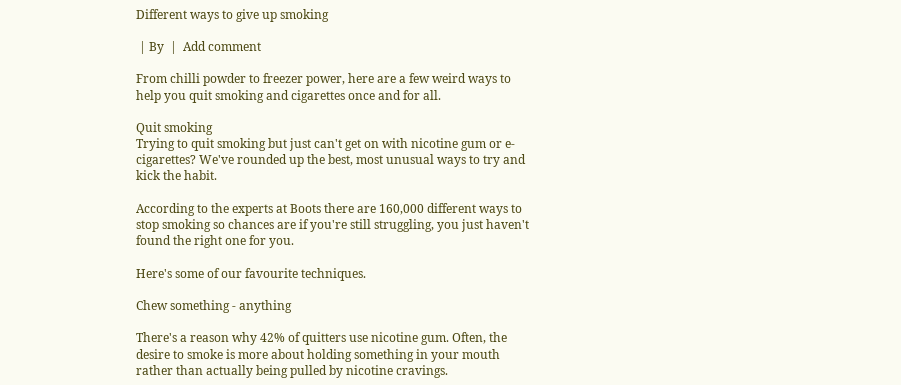Different ways to give up smoking

 | By  |  Add comment

From chilli powder to freezer power, here are a few weird ways to help you quit smoking and cigarettes once and for all.

Quit smoking
Trying to quit smoking but just can't get on with nicotine gum or e-cigarettes? We've rounded up the best, most unusual ways to try and kick the habit.

According to the experts at Boots there are 160,000 different ways to stop smoking so chances are if you're still struggling, you just haven't found the right one for you.

Here's some of our favourite techniques.

Chew something - anything

There's a reason why 42% of quitters use nicotine gum. Often, the desire to smoke is more about holding something in your mouth rather than actually being pulled by nicotine cravings.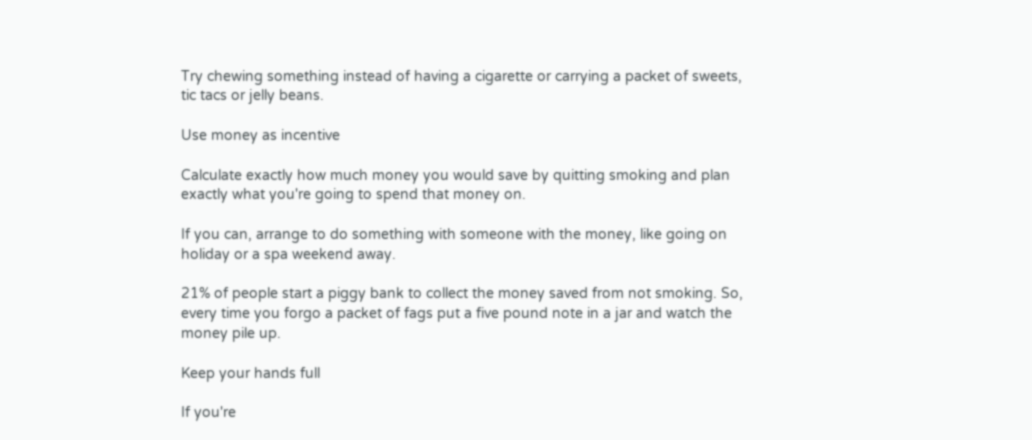Try chewing something instead of having a cigarette or carrying a packet of sweets, tic tacs or jelly beans.

Use money as incentive

Calculate exactly how much money you would save by quitting smoking and plan exactly what you're going to spend that money on.

If you can, arrange to do something with someone with the money, like going on holiday or a spa weekend away.

21% of people start a piggy bank to collect the money saved from not smoking. So, every time you forgo a packet of fags put a five pound note in a jar and watch the money pile up.

Keep your hands full

If you're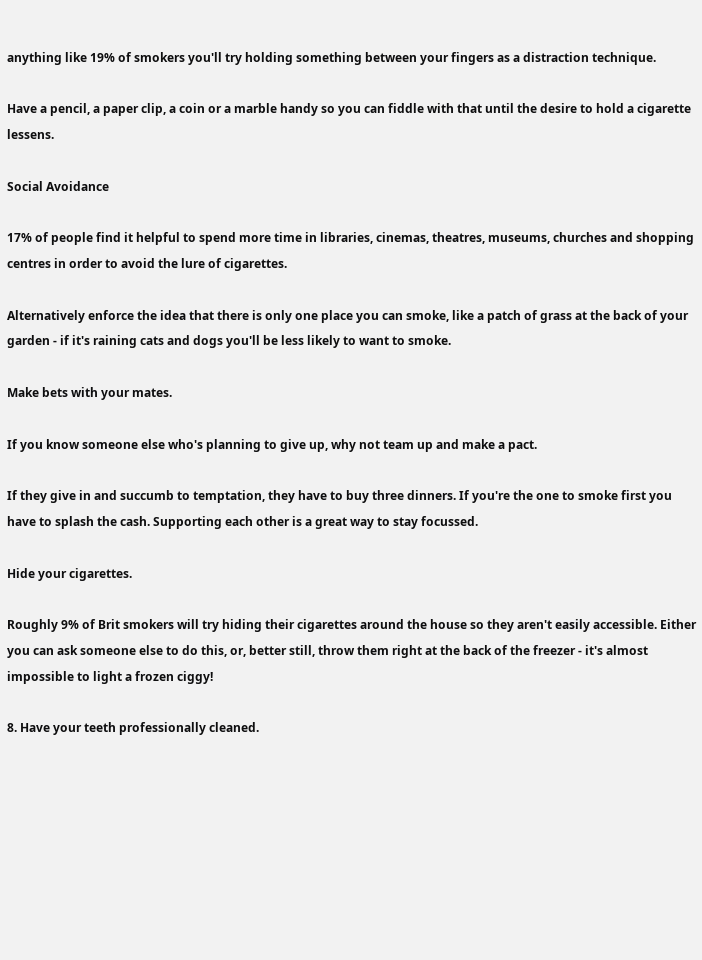anything like 19% of smokers you'll try holding something between your fingers as a distraction technique.

Have a pencil, a paper clip, a coin or a marble handy so you can fiddle with that until the desire to hold a cigarette lessens.

Social Avoidance

17% of people find it helpful to spend more time in libraries, cinemas, theatres, museums, churches and shopping centres in order to avoid the lure of cigarettes.

Alternatively enforce the idea that there is only one place you can smoke, like a patch of grass at the back of your garden - if it's raining cats and dogs you'll be less likely to want to smoke.

Make bets with your mates.

If you know someone else who's planning to give up, why not team up and make a pact.

If they give in and succumb to temptation, they have to buy three dinners. If you're the one to smoke first you have to splash the cash. Supporting each other is a great way to stay focussed.

Hide your cigarettes.

Roughly 9% of Brit smokers will try hiding their cigarettes around the house so they aren't easily accessible. Either you can ask someone else to do this, or, better still, throw them right at the back of the freezer - it's almost impossible to light a frozen ciggy!

8. Have your teeth professionally cleaned.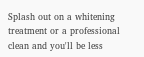Splash out on a whitening treatment or a professional clean and you'll be less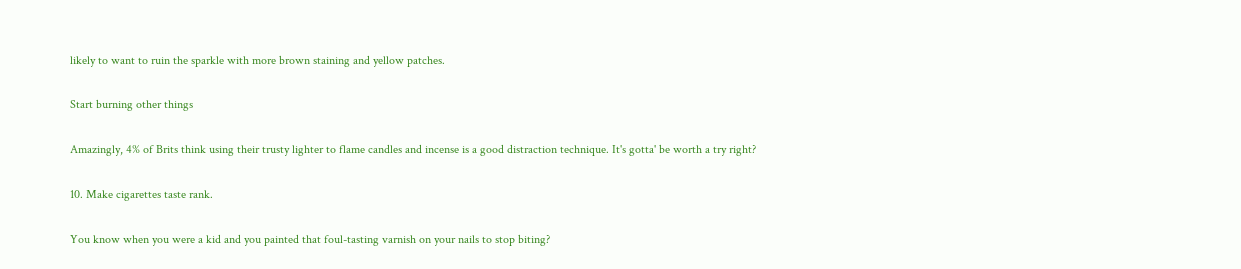likely to want to ruin the sparkle with more brown staining and yellow patches.

Start burning other things

Amazingly, 4% of Brits think using their trusty lighter to flame candles and incense is a good distraction technique. It's gotta' be worth a try right?

10. Make cigarettes taste rank.

You know when you were a kid and you painted that foul-tasting varnish on your nails to stop biting?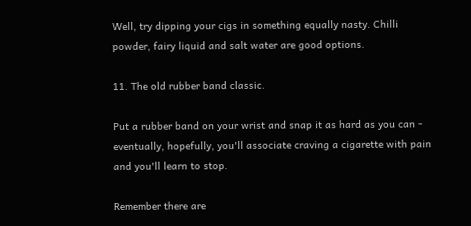Well, try dipping your cigs in something equally nasty. Chilli powder, fairy liquid and salt water are good options.

11. The old rubber band classic.

Put a rubber band on your wrist and snap it as hard as you can - eventually, hopefully, you'll associate craving a cigarette with pain and you'll learn to stop.

Remember there are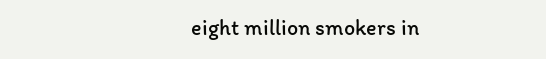eight million smokers in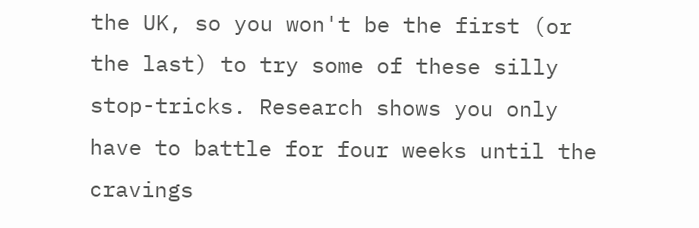the UK, so you won't be the first (or the last) to try some of these silly stop-tricks. Research shows you only have to battle for four weeks until the cravings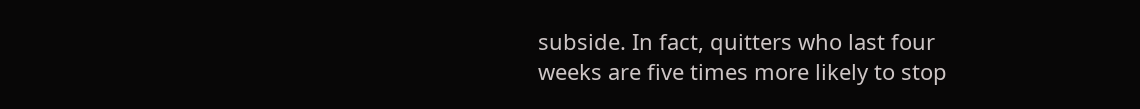subside. In fact, quitters who last four weeks are five times more likely to stop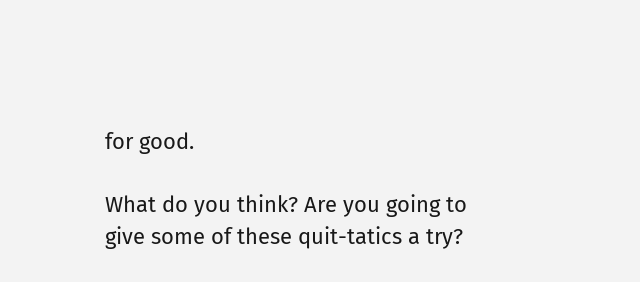for good.

What do you think? Are you going to give some of these quit-tatics a try?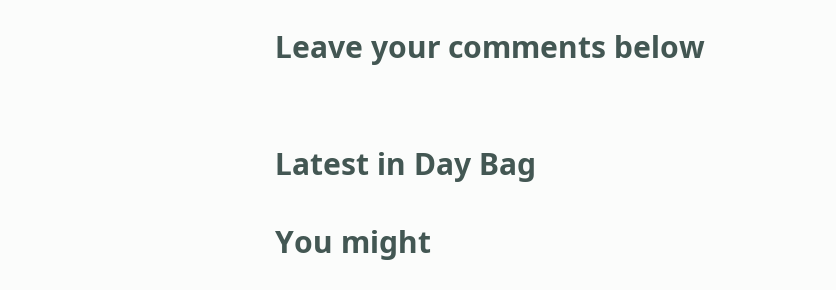Leave your comments below


Latest in Day Bag

You might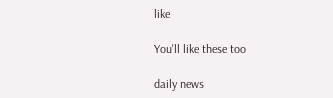like

You'll like these too

daily news